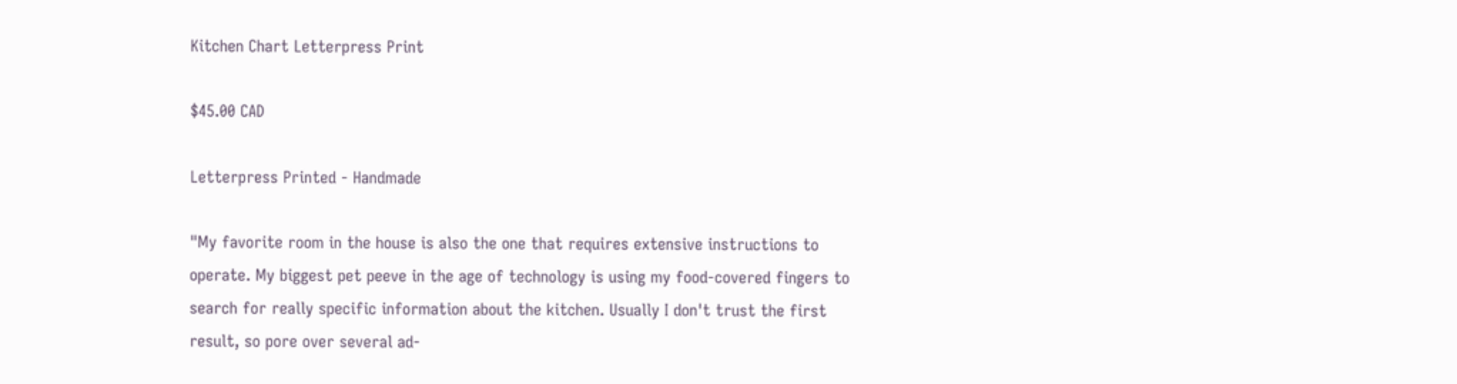Kitchen Chart Letterpress Print

$45.00 CAD

Letterpress Printed - Handmade

"My favorite room in the house is also the one that requires extensive instructions to operate. My biggest pet peeve in the age of technology is using my food-covered fingers to search for really specific information about the kitchen. Usually I don't trust the first result, so pore over several ad-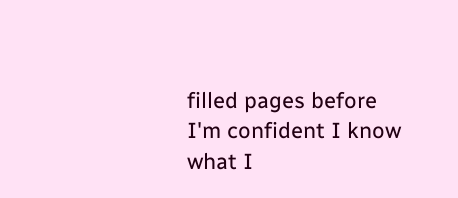filled pages before I'm confident I know what I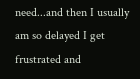need...and then I usually am so delayed I get frustrated and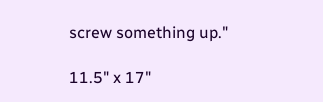screw something up."

11.5" x 17"